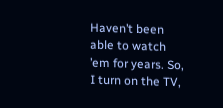Haven’t been able to watch ’em for years. So, I turn on the TV,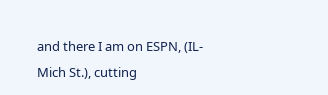and there I am on ESPN, (IL-Mich St.), cutting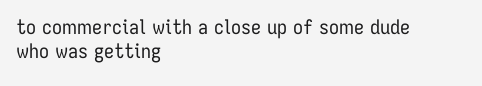to commercial with a close up of some dude who was getting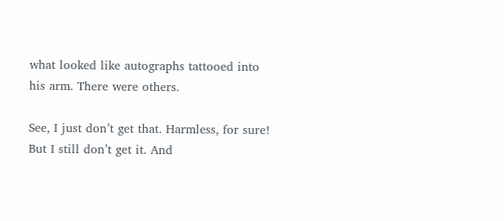what looked like autographs tattooed into his arm. There were others.

See, I just don’t get that. Harmless, for sure! But I still don’t get it. And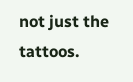not just the tattoos.